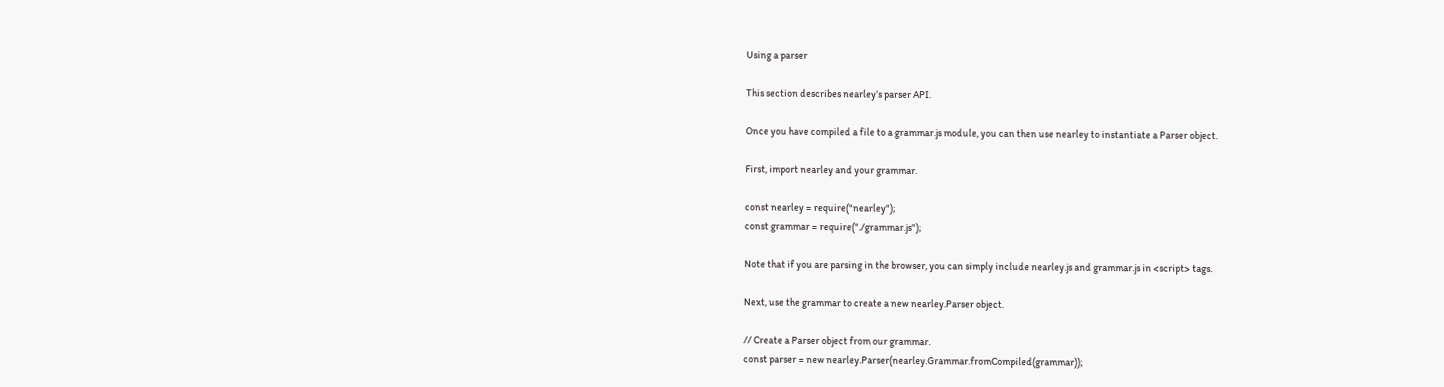Using a parser

This section describes nearley’s parser API.

Once you have compiled a file to a grammar.js module, you can then use nearley to instantiate a Parser object.

First, import nearley and your grammar.

const nearley = require("nearley");
const grammar = require("./grammar.js");

Note that if you are parsing in the browser, you can simply include nearley.js and grammar.js in <script> tags.

Next, use the grammar to create a new nearley.Parser object.

// Create a Parser object from our grammar.
const parser = new nearley.Parser(nearley.Grammar.fromCompiled(grammar));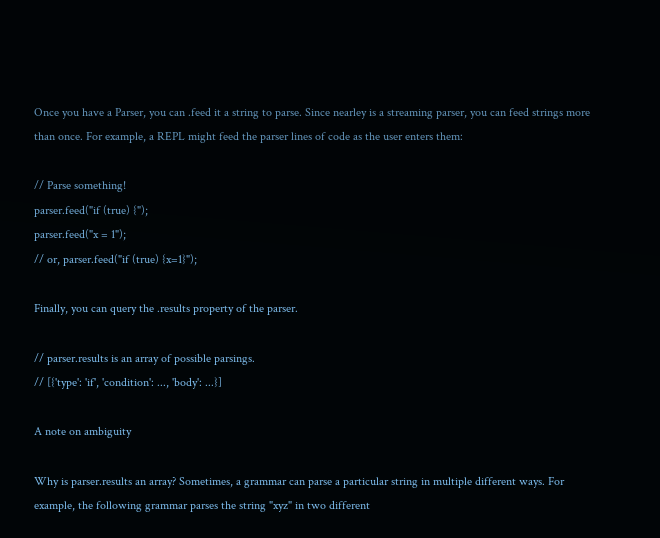Once you have a Parser, you can .feed it a string to parse. Since nearley is a streaming parser, you can feed strings more than once. For example, a REPL might feed the parser lines of code as the user enters them:

// Parse something!
parser.feed("if (true) {");
parser.feed("x = 1");
// or, parser.feed("if (true) {x=1}");

Finally, you can query the .results property of the parser.

// parser.results is an array of possible parsings.
// [{'type': 'if', 'condition': ..., 'body': ...}]

A note on ambiguity

Why is parser.results an array? Sometimes, a grammar can parse a particular string in multiple different ways. For example, the following grammar parses the string "xyz" in two different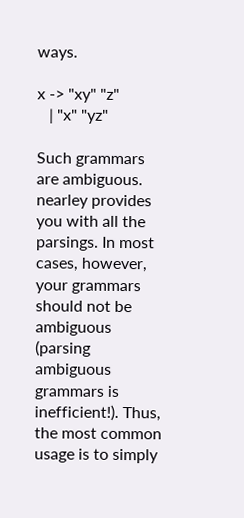ways.

x -> "xy" "z"
   | "x" "yz"

Such grammars are ambiguous. nearley provides you with all the parsings. In most cases, however, your grammars should not be ambiguous (parsing ambiguous grammars is inefficient!). Thus, the most common usage is to simply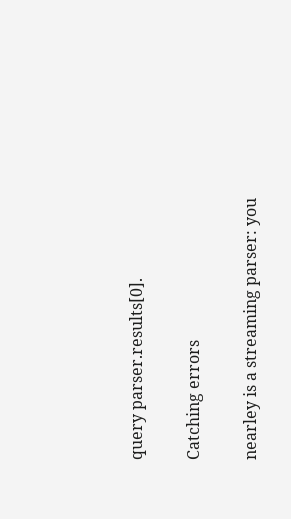query parser.results[0].

Catching errors

nearley is a streaming parser: you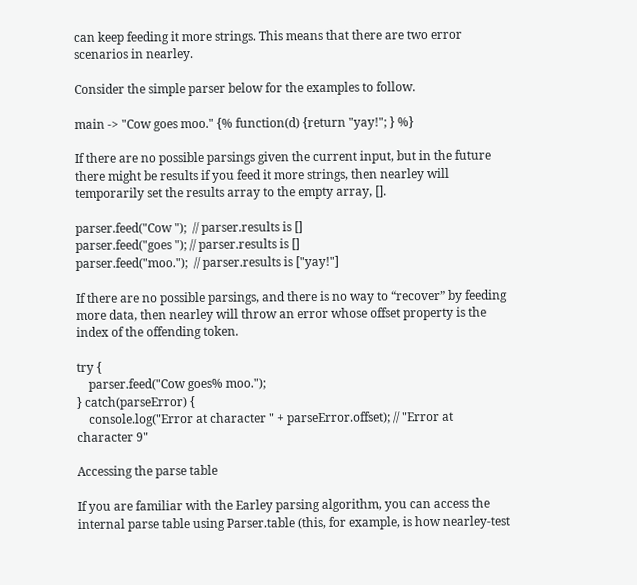can keep feeding it more strings. This means that there are two error scenarios in nearley.

Consider the simple parser below for the examples to follow.

main -> "Cow goes moo." {% function(d) {return "yay!"; } %}

If there are no possible parsings given the current input, but in the future there might be results if you feed it more strings, then nearley will temporarily set the results array to the empty array, [].

parser.feed("Cow ");  // parser.results is []
parser.feed("goes "); // parser.results is []
parser.feed("moo.");  // parser.results is ["yay!"]

If there are no possible parsings, and there is no way to “recover” by feeding more data, then nearley will throw an error whose offset property is the index of the offending token.

try {
    parser.feed("Cow goes% moo.");
} catch(parseError) {
    console.log("Error at character " + parseError.offset); // "Error at character 9"

Accessing the parse table

If you are familiar with the Earley parsing algorithm, you can access the internal parse table using Parser.table (this, for example, is how nearley-test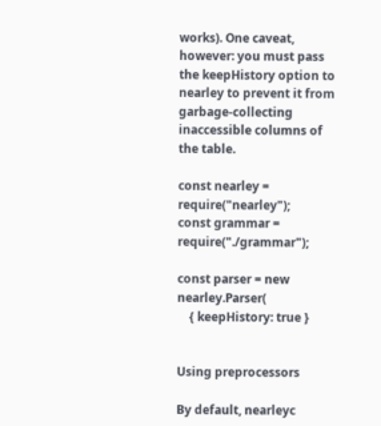works). One caveat, however: you must pass the keepHistory option to nearley to prevent it from garbage-collecting inaccessible columns of the table.

const nearley = require("nearley");
const grammar = require("./grammar");

const parser = new nearley.Parser(
    { keepHistory: true }


Using preprocessors

By default, nearleyc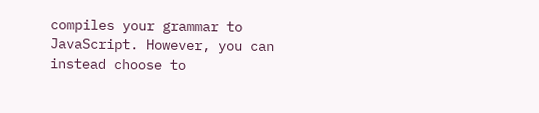compiles your grammar to JavaScript. However, you can instead choose to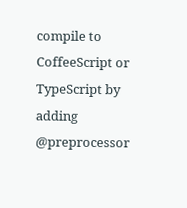compile to CoffeeScript or TypeScript by adding @preprocessor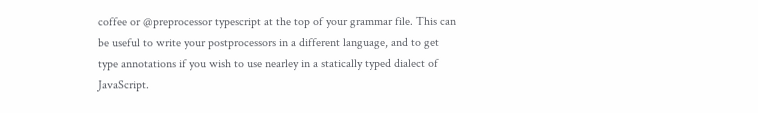coffee or @preprocessor typescript at the top of your grammar file. This can be useful to write your postprocessors in a different language, and to get type annotations if you wish to use nearley in a statically typed dialect of JavaScript.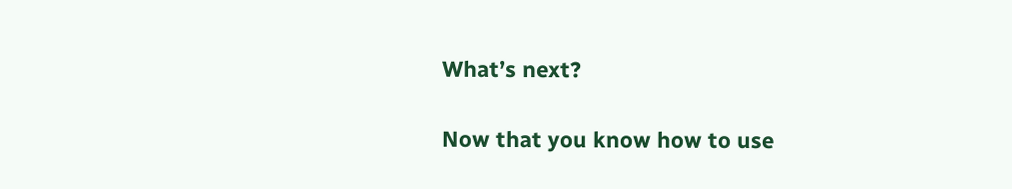What’s next?

Now that you know how to use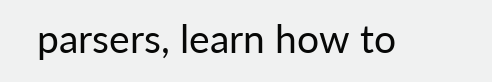parsers, learn how to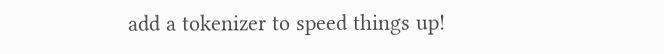add a tokenizer to speed things up!